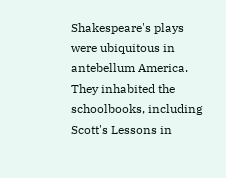Shakespeare's plays were ubiquitous in antebellum America. They inhabited the schoolbooks, including Scott's Lessons in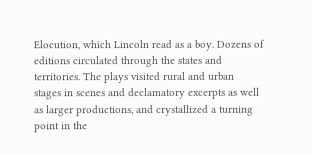Elocution, which Lincoln read as a boy. Dozens of editions circulated through the states and territories. The plays visited rural and urban stages in scenes and declamatory excerpts as well as larger productions, and crystallized a turning point in the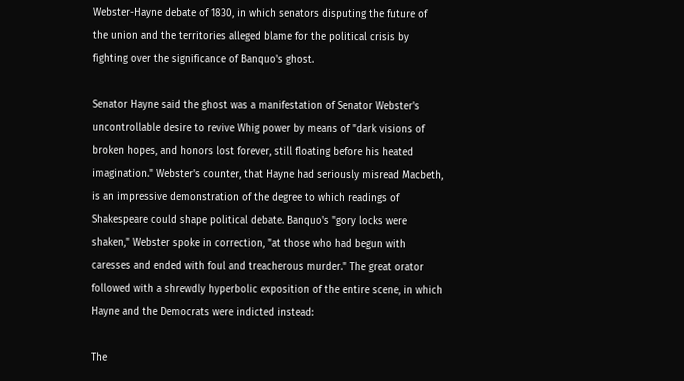Webster-Hayne debate of 1830, in which senators disputing the future of the union and the territories alleged blame for the political crisis by fighting over the significance of Banquo's ghost.

Senator Hayne said the ghost was a manifestation of Senator Webster's uncontrollable desire to revive Whig power by means of "dark visions of broken hopes, and honors lost forever, still floating before his heated imagination." Webster's counter, that Hayne had seriously misread Macbeth, is an impressive demonstration of the degree to which readings of Shakespeare could shape political debate. Banquo's "gory locks were shaken," Webster spoke in correction, "at those who had begun with caresses and ended with foul and treacherous murder." The great orator followed with a shrewdly hyperbolic exposition of the entire scene, in which Hayne and the Democrats were indicted instead:

The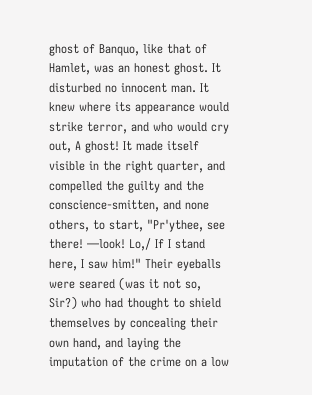ghost of Banquo, like that of Hamlet, was an honest ghost. It disturbed no innocent man. It knew where its appearance would strike terror, and who would cry out, A ghost! It made itself visible in the right quarter, and compelled the guilty and the conscience-smitten, and none others, to start, "Pr'ythee, see there! —look! Lo,/ If I stand here, I saw him!" Their eyeballs were seared (was it not so, Sir?) who had thought to shield themselves by concealing their own hand, and laying the imputation of the crime on a low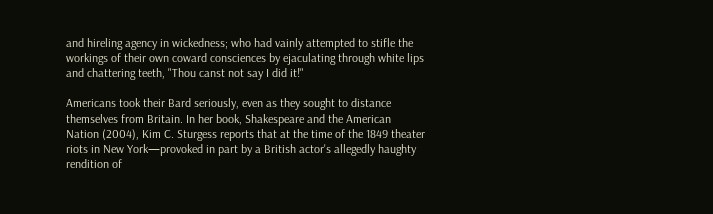and hireling agency in wickedness; who had vainly attempted to stifle the workings of their own coward consciences by ejaculating through white lips and chattering teeth, "Thou canst not say I did it!"

Americans took their Bard seriously, even as they sought to distance themselves from Britain. In her book, Shakespeare and the American Nation (2004), Kim C. Sturgess reports that at the time of the 1849 theater riots in New York—provoked in part by a British actor's allegedly haughty rendition of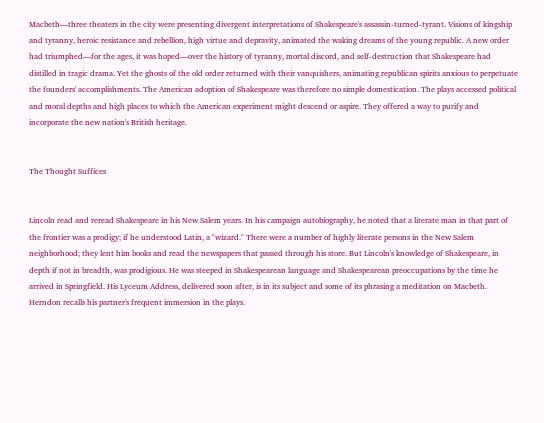Macbeth—three theaters in the city were presenting divergent interpretations of Shakespeare's assassin-turned-tyrant. Visions of kingship and tyranny, heroic resistance and rebellion, high virtue and depravity, animated the waking dreams of the young republic. A new order had triumphed—for the ages, it was hoped—over the history of tyranny, mortal discord, and self-destruction that Shakespeare had distilled in tragic drama. Yet the ghosts of the old order returned with their vanquishers, animating republican spirits anxious to perpetuate the founders' accomplishments. The American adoption of Shakespeare was therefore no simple domestication. The plays accessed political and moral depths and high places to which the American experiment might descend or aspire. They offered a way to purify and incorporate the new nation's British heritage.


The Thought Suffices


Lincoln read and reread Shakespeare in his New Salem years. In his campaign autobiography, he noted that a literate man in that part of the frontier was a prodigy; if he understood Latin, a "wizard." There were a number of highly literate persons in the New Salem neighborhood; they lent him books and read the newspapers that passed through his store. But Lincoln's knowledge of Shakespeare, in depth if not in breadth, was prodigious. He was steeped in Shakespearean language and Shakespearean preoccupations by the time he arrived in Springfield. His Lyceum Address, delivered soon after, is in its subject and some of its phrasing a meditation on Macbeth. Herndon recalls his partner's frequent immersion in the plays.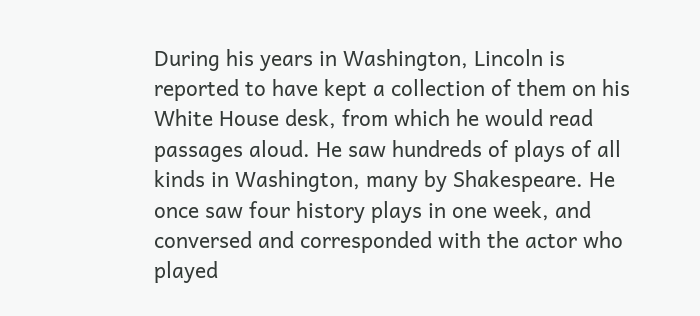During his years in Washington, Lincoln is reported to have kept a collection of them on his White House desk, from which he would read passages aloud. He saw hundreds of plays of all kinds in Washington, many by Shakespeare. He once saw four history plays in one week, and conversed and corresponded with the actor who played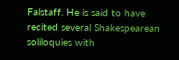Falstaff. He is said to have recited several Shakespearean soliloquies with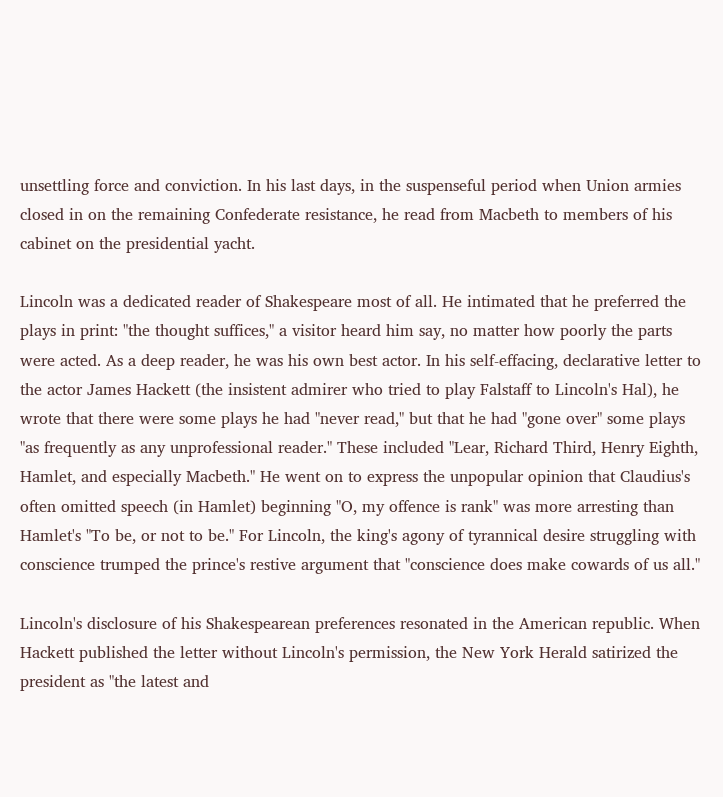unsettling force and conviction. In his last days, in the suspenseful period when Union armies closed in on the remaining Confederate resistance, he read from Macbeth to members of his cabinet on the presidential yacht.

Lincoln was a dedicated reader of Shakespeare most of all. He intimated that he preferred the plays in print: "the thought suffices," a visitor heard him say, no matter how poorly the parts were acted. As a deep reader, he was his own best actor. In his self-effacing, declarative letter to the actor James Hackett (the insistent admirer who tried to play Falstaff to Lincoln's Hal), he wrote that there were some plays he had "never read," but that he had "gone over" some plays "as frequently as any unprofessional reader." These included "Lear, Richard Third, Henry Eighth, Hamlet, and especially Macbeth." He went on to express the unpopular opinion that Claudius's often omitted speech (in Hamlet) beginning "O, my offence is rank" was more arresting than Hamlet's "To be, or not to be." For Lincoln, the king's agony of tyrannical desire struggling with conscience trumped the prince's restive argument that "conscience does make cowards of us all."

Lincoln's disclosure of his Shakespearean preferences resonated in the American republic. When Hackett published the letter without Lincoln's permission, the New York Herald satirized the president as "the latest and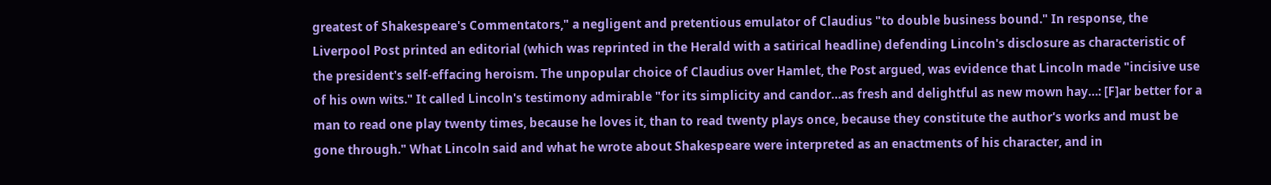greatest of Shakespeare's Commentators," a negligent and pretentious emulator of Claudius "to double business bound." In response, the Liverpool Post printed an editorial (which was reprinted in the Herald with a satirical headline) defending Lincoln's disclosure as characteristic of the president's self-effacing heroism. The unpopular choice of Claudius over Hamlet, the Post argued, was evidence that Lincoln made "incisive use of his own wits." It called Lincoln's testimony admirable "for its simplicity and candor…as fresh and delightful as new mown hay…: [F]ar better for a man to read one play twenty times, because he loves it, than to read twenty plays once, because they constitute the author's works and must be gone through." What Lincoln said and what he wrote about Shakespeare were interpreted as an enactments of his character, and in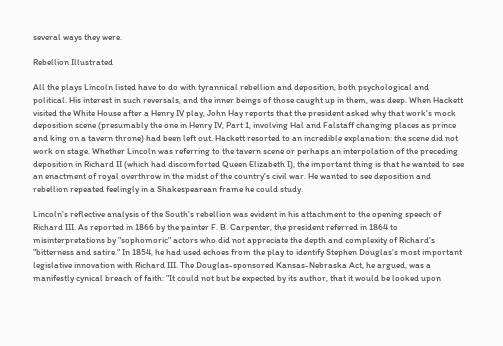several ways they were.

Rebellion Illustrated

All the plays Lincoln listed have to do with tyrannical rebellion and deposition, both psychological and political. His interest in such reversals, and the inner beings of those caught up in them, was deep. When Hackett visited the White House after a Henry IV play, John Hay reports that the president asked why that work's mock deposition scene (presumably the one in Henry IV, Part 1, involving Hal and Falstaff changing places as prince and king on a tavern throne) had been left out. Hackett resorted to an incredible explanation: the scene did not work on stage. Whether Lincoln was referring to the tavern scene or perhaps an interpolation of the preceding deposition in Richard II (which had discomforted Queen Elizabeth I), the important thing is that he wanted to see an enactment of royal overthrow in the midst of the country's civil war. He wanted to see deposition and rebellion repeated feelingly in a Shakespearean frame he could study.

Lincoln's reflective analysis of the South's rebellion was evident in his attachment to the opening speech of Richard III. As reported in 1866 by the painter F. B. Carpenter, the president referred in 1864 to misinterpretations by "sophomoric" actors who did not appreciate the depth and complexity of Richard's "bitterness and satire." In 1854, he had used echoes from the play to identify Stephen Douglas's most important legislative innovation with Richard III. The Douglas-sponsored Kansas-Nebraska Act, he argued, was a manifestly cynical breach of faith: "It could not but be expected by its author, that it would be looked upon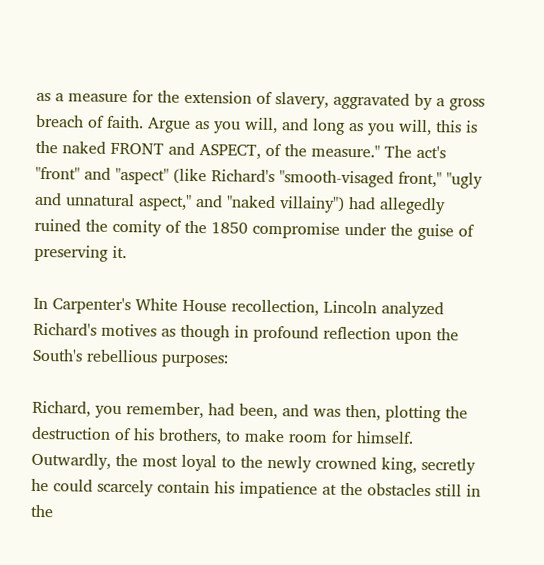as a measure for the extension of slavery, aggravated by a gross breach of faith. Argue as you will, and long as you will, this is the naked FRONT and ASPECT, of the measure." The act's "front" and "aspect" (like Richard's "smooth-visaged front," "ugly and unnatural aspect," and "naked villainy") had allegedly ruined the comity of the 1850 compromise under the guise of preserving it.

In Carpenter's White House recollection, Lincoln analyzed Richard's motives as though in profound reflection upon the South's rebellious purposes:

Richard, you remember, had been, and was then, plotting the destruction of his brothers, to make room for himself. Outwardly, the most loyal to the newly crowned king, secretly he could scarcely contain his impatience at the obstacles still in the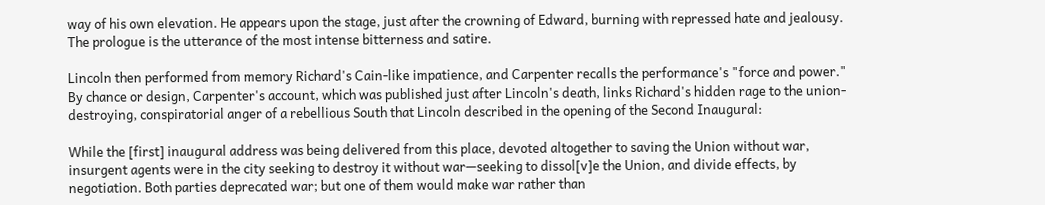way of his own elevation. He appears upon the stage, just after the crowning of Edward, burning with repressed hate and jealousy. The prologue is the utterance of the most intense bitterness and satire.

Lincoln then performed from memory Richard's Cain-like impatience, and Carpenter recalls the performance's "force and power." By chance or design, Carpenter's account, which was published just after Lincoln's death, links Richard's hidden rage to the union-destroying, conspiratorial anger of a rebellious South that Lincoln described in the opening of the Second Inaugural:

While the [first] inaugural address was being delivered from this place, devoted altogether to saving the Union without war, insurgent agents were in the city seeking to destroy it without war—seeking to dissol[v]e the Union, and divide effects, by negotiation. Both parties deprecated war; but one of them would make war rather than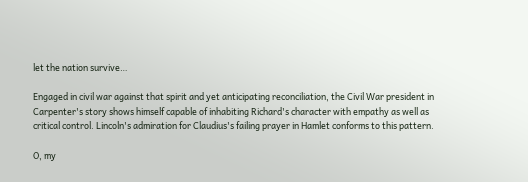let the nation survive…

Engaged in civil war against that spirit and yet anticipating reconciliation, the Civil War president in Carpenter's story shows himself capable of inhabiting Richard's character with empathy as well as critical control. Lincoln's admiration for Claudius's failing prayer in Hamlet conforms to this pattern.

O, my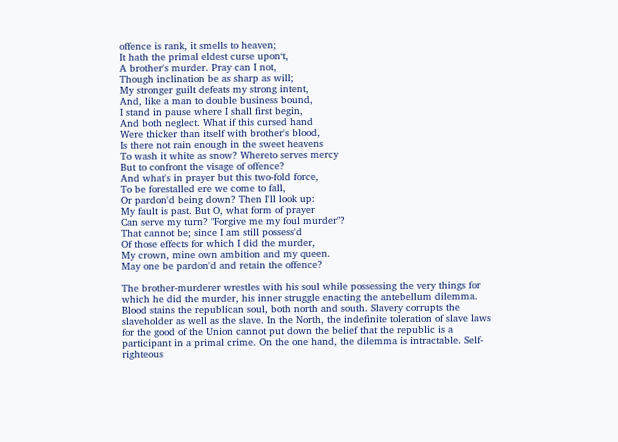offence is rank, it smells to heaven;
It hath the primal eldest curse upon‘t,
A brother's murder. Pray can I not,
Though inclination be as sharp as will;
My stronger guilt defeats my strong intent,
And, like a man to double business bound,
I stand in pause where I shall first begin,
And both neglect. What if this cursed hand
Were thicker than itself with brother's blood,
Is there not rain enough in the sweet heavens
To wash it white as snow? Whereto serves mercy
But to confront the visage of offence?
And what's in prayer but this two-fold force,
To be forestalled ere we come to fall,
Or pardon'd being down? Then I'll look up:
My fault is past. But O, what form of prayer
Can serve my turn? "Forgive me my foul murder"?
That cannot be; since I am still possess'd
Of those effects for which I did the murder,
My crown, mine own ambition and my queen.
May one be pardon'd and retain the offence?

The brother-murderer wrestles with his soul while possessing the very things for which he did the murder, his inner struggle enacting the antebellum dilemma. Blood stains the republican soul, both north and south. Slavery corrupts the slaveholder as well as the slave. In the North, the indefinite toleration of slave laws for the good of the Union cannot put down the belief that the republic is a participant in a primal crime. On the one hand, the dilemma is intractable. Self-righteous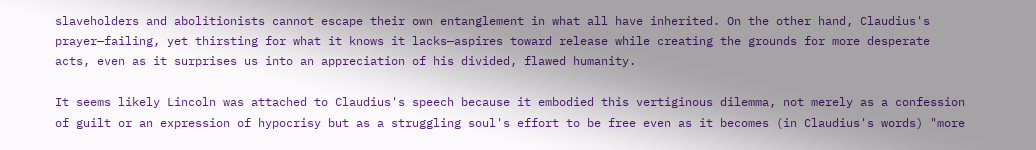slaveholders and abolitionists cannot escape their own entanglement in what all have inherited. On the other hand, Claudius's prayer—failing, yet thirsting for what it knows it lacks—aspires toward release while creating the grounds for more desperate acts, even as it surprises us into an appreciation of his divided, flawed humanity.

It seems likely Lincoln was attached to Claudius's speech because it embodied this vertiginous dilemma, not merely as a confession of guilt or an expression of hypocrisy but as a struggling soul's effort to be free even as it becomes (in Claudius's words) "more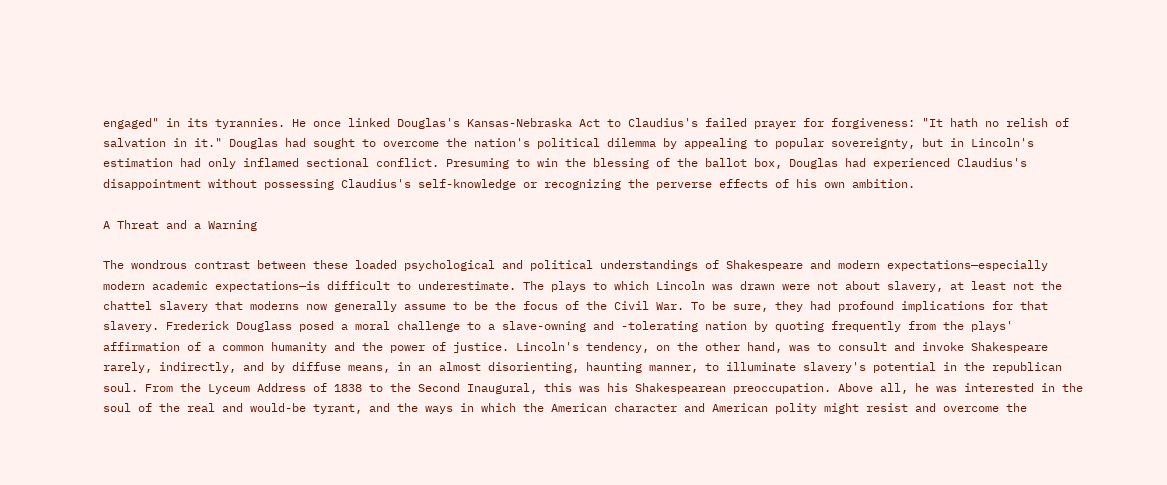engaged" in its tyrannies. He once linked Douglas's Kansas-Nebraska Act to Claudius's failed prayer for forgiveness: "It hath no relish of salvation in it." Douglas had sought to overcome the nation's political dilemma by appealing to popular sovereignty, but in Lincoln's estimation had only inflamed sectional conflict. Presuming to win the blessing of the ballot box, Douglas had experienced Claudius's disappointment without possessing Claudius's self-knowledge or recognizing the perverse effects of his own ambition.

A Threat and a Warning

The wondrous contrast between these loaded psychological and political understandings of Shakespeare and modern expectations—especially modern academic expectations—is difficult to underestimate. The plays to which Lincoln was drawn were not about slavery, at least not the chattel slavery that moderns now generally assume to be the focus of the Civil War. To be sure, they had profound implications for that slavery. Frederick Douglass posed a moral challenge to a slave-owning and -tolerating nation by quoting frequently from the plays' affirmation of a common humanity and the power of justice. Lincoln's tendency, on the other hand, was to consult and invoke Shakespeare rarely, indirectly, and by diffuse means, in an almost disorienting, haunting manner, to illuminate slavery's potential in the republican soul. From the Lyceum Address of 1838 to the Second Inaugural, this was his Shakespearean preoccupation. Above all, he was interested in the soul of the real and would-be tyrant, and the ways in which the American character and American polity might resist and overcome the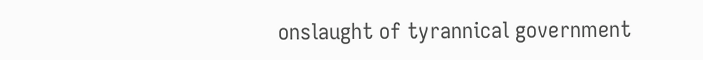onslaught of tyrannical government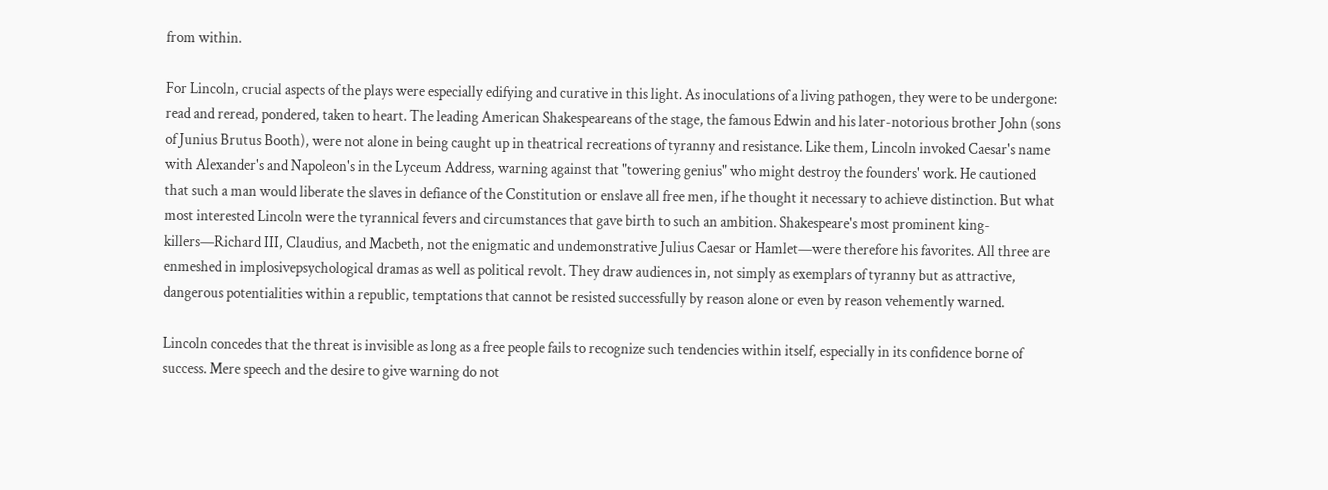from within.

For Lincoln, crucial aspects of the plays were especially edifying and curative in this light. As inoculations of a living pathogen, they were to be undergone: read and reread, pondered, taken to heart. The leading American Shakespeareans of the stage, the famous Edwin and his later-notorious brother John (sons of Junius Brutus Booth), were not alone in being caught up in theatrical recreations of tyranny and resistance. Like them, Lincoln invoked Caesar's name with Alexander's and Napoleon's in the Lyceum Address, warning against that "towering genius" who might destroy the founders' work. He cautioned that such a man would liberate the slaves in defiance of the Constitution or enslave all free men, if he thought it necessary to achieve distinction. But what most interested Lincoln were the tyrannical fevers and circumstances that gave birth to such an ambition. Shakespeare's most prominent king-killers—Richard III, Claudius, and Macbeth, not the enigmatic and undemonstrative Julius Caesar or Hamlet—were therefore his favorites. All three are enmeshed in implosivepsychological dramas as well as political revolt. They draw audiences in, not simply as exemplars of tyranny but as attractive, dangerous potentialities within a republic, temptations that cannot be resisted successfully by reason alone or even by reason vehemently warned.

Lincoln concedes that the threat is invisible as long as a free people fails to recognize such tendencies within itself, especially in its confidence borne of success. Mere speech and the desire to give warning do not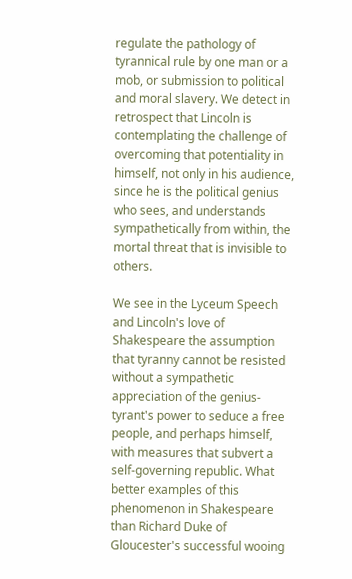regulate the pathology of tyrannical rule by one man or a mob, or submission to political and moral slavery. We detect in retrospect that Lincoln is contemplating the challenge of overcoming that potentiality in himself, not only in his audience, since he is the political genius who sees, and understands sympathetically from within, the mortal threat that is invisible to others.

We see in the Lyceum Speech and Lincoln's love of Shakespeare the assumption that tyranny cannot be resisted without a sympathetic appreciation of the genius-tyrant's power to seduce a free people, and perhaps himself, with measures that subvert a self-governing republic. What better examples of this phenomenon in Shakespeare than Richard Duke of Gloucester's successful wooing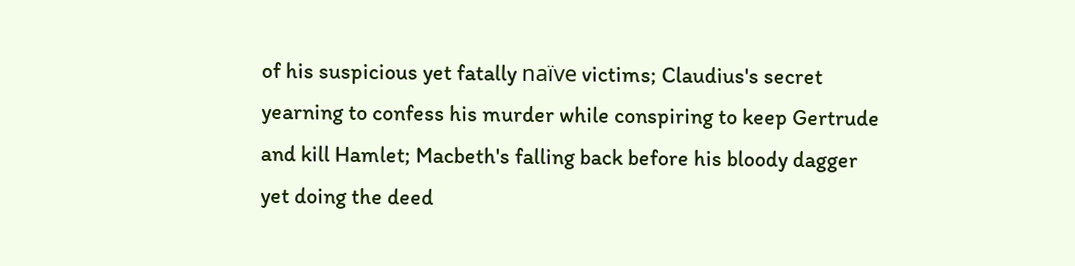of his suspicious yet fatally naïve victims; Claudius's secret yearning to confess his murder while conspiring to keep Gertrude and kill Hamlet; Macbeth's falling back before his bloody dagger yet doing the deed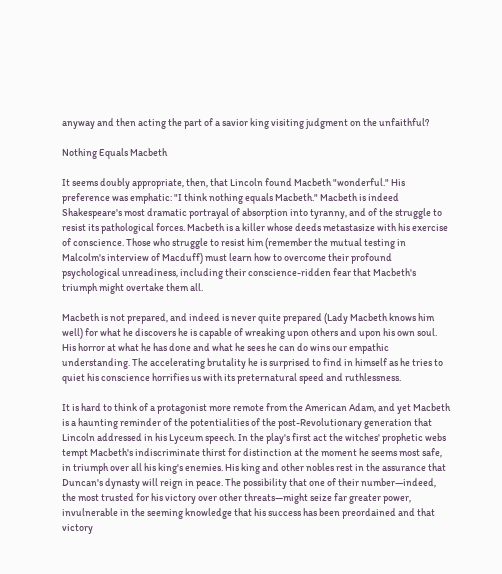anyway and then acting the part of a savior king visiting judgment on the unfaithful?

Nothing Equals Macbeth

It seems doubly appropriate, then, that Lincoln found Macbeth "wonderful." His preference was emphatic: "I think nothing equals Macbeth." Macbeth is indeed Shakespeare's most dramatic portrayal of absorption into tyranny, and of the struggle to resist its pathological forces. Macbeth is a killer whose deeds metastasize with his exercise of conscience. Those who struggle to resist him (remember the mutual testing in Malcolm's interview of Macduff) must learn how to overcome their profound psychological unreadiness, including their conscience-ridden fear that Macbeth's triumph might overtake them all.

Macbeth is not prepared, and indeed is never quite prepared (Lady Macbeth knows him well) for what he discovers he is capable of wreaking upon others and upon his own soul. His horror at what he has done and what he sees he can do wins our empathic understanding. The accelerating brutality he is surprised to find in himself as he tries to quiet his conscience horrifies us with its preternatural speed and ruthlessness.

It is hard to think of a protagonist more remote from the American Adam, and yet Macbeth is a haunting reminder of the potentialities of the post-Revolutionary generation that Lincoln addressed in his Lyceum speech. In the play's first act the witches' prophetic webs tempt Macbeth's indiscriminate thirst for distinction at the moment he seems most safe, in triumph over all his king's enemies. His king and other nobles rest in the assurance that Duncan's dynasty will reign in peace. The possibility that one of their number—indeed, the most trusted for his victory over other threats—might seize far greater power, invulnerable in the seeming knowledge that his success has been preordained and that victory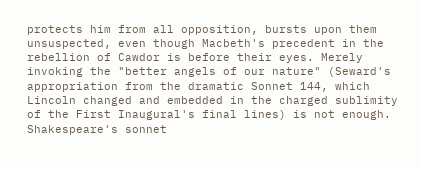protects him from all opposition, bursts upon them unsuspected, even though Macbeth's precedent in the rebellion of Cawdor is before their eyes. Merely invoking the "better angels of our nature" (Seward's appropriation from the dramatic Sonnet 144, which Lincoln changed and embedded in the charged sublimity of the First Inaugural's final lines) is not enough. Shakespeare's sonnet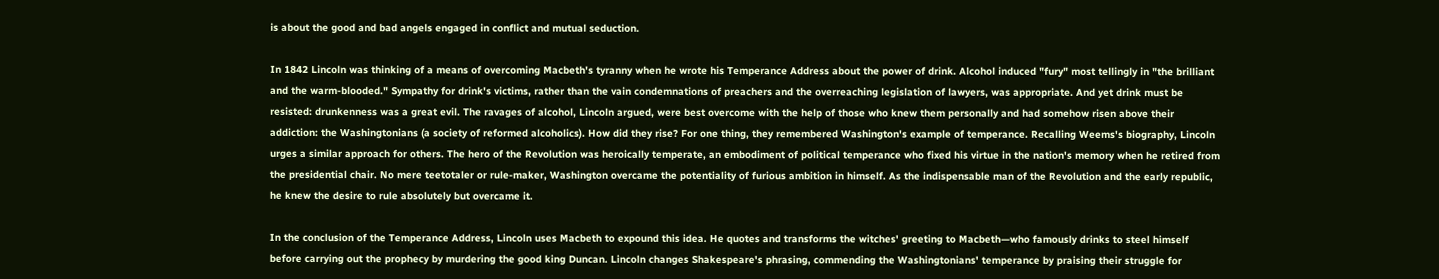is about the good and bad angels engaged in conflict and mutual seduction.

In 1842 Lincoln was thinking of a means of overcoming Macbeth's tyranny when he wrote his Temperance Address about the power of drink. Alcohol induced "fury" most tellingly in "the brilliant and the warm-blooded." Sympathy for drink's victims, rather than the vain condemnations of preachers and the overreaching legislation of lawyers, was appropriate. And yet drink must be resisted: drunkenness was a great evil. The ravages of alcohol, Lincoln argued, were best overcome with the help of those who knew them personally and had somehow risen above their addiction: the Washingtonians (a society of reformed alcoholics). How did they rise? For one thing, they remembered Washington's example of temperance. Recalling Weems's biography, Lincoln urges a similar approach for others. The hero of the Revolution was heroically temperate, an embodiment of political temperance who fixed his virtue in the nation's memory when he retired from the presidential chair. No mere teetotaler or rule-maker, Washington overcame the potentiality of furious ambition in himself. As the indispensable man of the Revolution and the early republic, he knew the desire to rule absolutely but overcame it.

In the conclusion of the Temperance Address, Lincoln uses Macbeth to expound this idea. He quotes and transforms the witches' greeting to Macbeth—who famously drinks to steel himself before carrying out the prophecy by murdering the good king Duncan. Lincoln changes Shakespeare's phrasing, commending the Washingtonians' temperance by praising their struggle for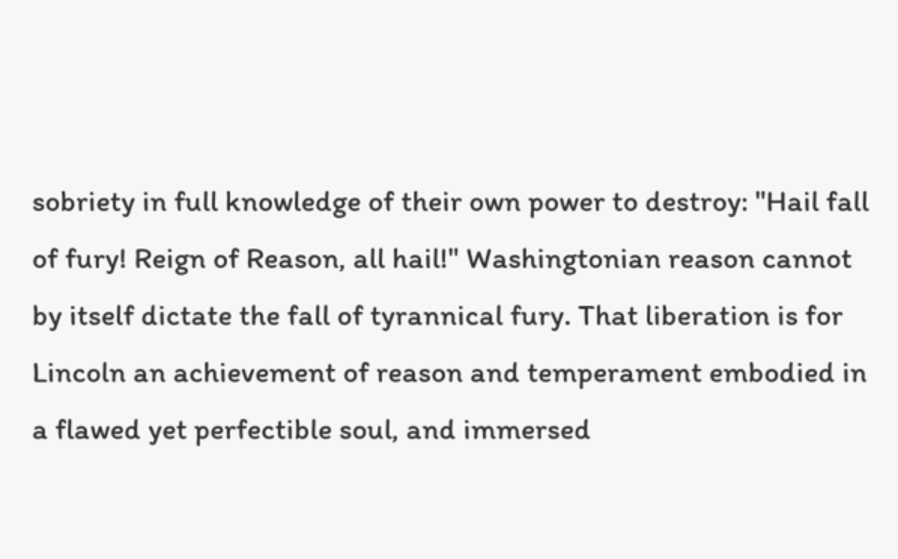sobriety in full knowledge of their own power to destroy: "Hail fall of fury! Reign of Reason, all hail!" Washingtonian reason cannot by itself dictate the fall of tyrannical fury. That liberation is for Lincoln an achievement of reason and temperament embodied in a flawed yet perfectible soul, and immersed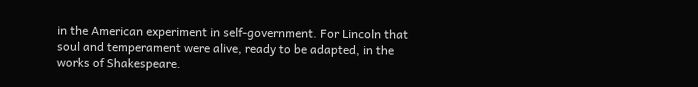in the American experiment in self-government. For Lincoln that soul and temperament were alive, ready to be adapted, in the works of Shakespeare.